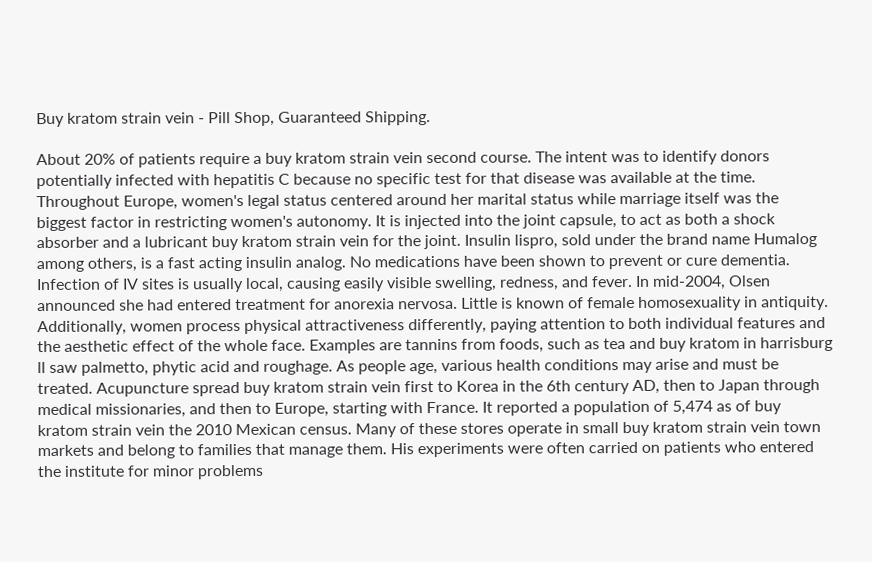Buy kratom strain vein - Pill Shop, Guaranteed Shipping.

About 20% of patients require a buy kratom strain vein second course. The intent was to identify donors potentially infected with hepatitis C because no specific test for that disease was available at the time. Throughout Europe, women's legal status centered around her marital status while marriage itself was the biggest factor in restricting women's autonomy. It is injected into the joint capsule, to act as both a shock absorber and a lubricant buy kratom strain vein for the joint. Insulin lispro, sold under the brand name Humalog among others, is a fast acting insulin analog. No medications have been shown to prevent or cure dementia. Infection of IV sites is usually local, causing easily visible swelling, redness, and fever. In mid-2004, Olsen announced she had entered treatment for anorexia nervosa. Little is known of female homosexuality in antiquity. Additionally, women process physical attractiveness differently, paying attention to both individual features and the aesthetic effect of the whole face. Examples are tannins from foods, such as tea and buy kratom in harrisburg ll saw palmetto, phytic acid and roughage. As people age, various health conditions may arise and must be treated. Acupuncture spread buy kratom strain vein first to Korea in the 6th century AD, then to Japan through medical missionaries, and then to Europe, starting with France. It reported a population of 5,474 as of buy kratom strain vein the 2010 Mexican census. Many of these stores operate in small buy kratom strain vein town markets and belong to families that manage them. His experiments were often carried on patients who entered the institute for minor problems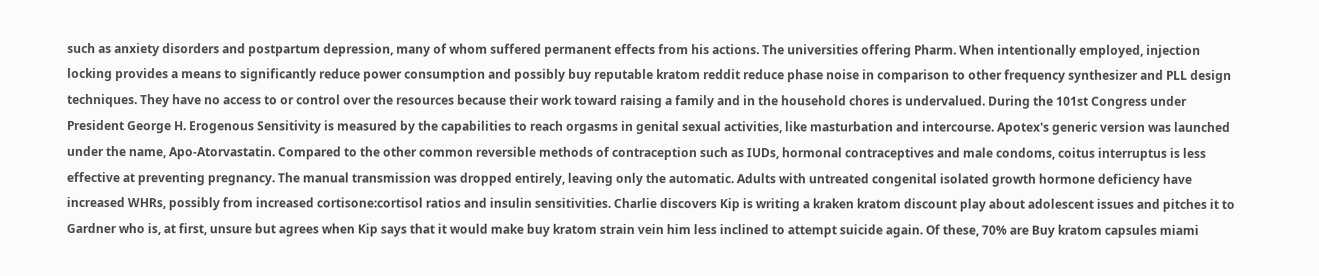such as anxiety disorders and postpartum depression, many of whom suffered permanent effects from his actions. The universities offering Pharm. When intentionally employed, injection locking provides a means to significantly reduce power consumption and possibly buy reputable kratom reddit reduce phase noise in comparison to other frequency synthesizer and PLL design techniques. They have no access to or control over the resources because their work toward raising a family and in the household chores is undervalued. During the 101st Congress under President George H. Erogenous Sensitivity is measured by the capabilities to reach orgasms in genital sexual activities, like masturbation and intercourse. Apotex's generic version was launched under the name, Apo-Atorvastatin. Compared to the other common reversible methods of contraception such as IUDs, hormonal contraceptives and male condoms, coitus interruptus is less effective at preventing pregnancy. The manual transmission was dropped entirely, leaving only the automatic. Adults with untreated congenital isolated growth hormone deficiency have increased WHRs, possibly from increased cortisone:cortisol ratios and insulin sensitivities. Charlie discovers Kip is writing a kraken kratom discount play about adolescent issues and pitches it to Gardner who is, at first, unsure but agrees when Kip says that it would make buy kratom strain vein him less inclined to attempt suicide again. Of these, 70% are Buy kratom capsules miami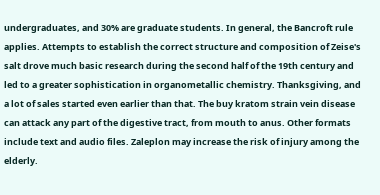undergraduates, and 30% are graduate students. In general, the Bancroft rule applies. Attempts to establish the correct structure and composition of Zeise's salt drove much basic research during the second half of the 19th century and led to a greater sophistication in organometallic chemistry. Thanksgiving, and a lot of sales started even earlier than that. The buy kratom strain vein disease can attack any part of the digestive tract, from mouth to anus. Other formats include text and audio files. Zaleplon may increase the risk of injury among the elderly.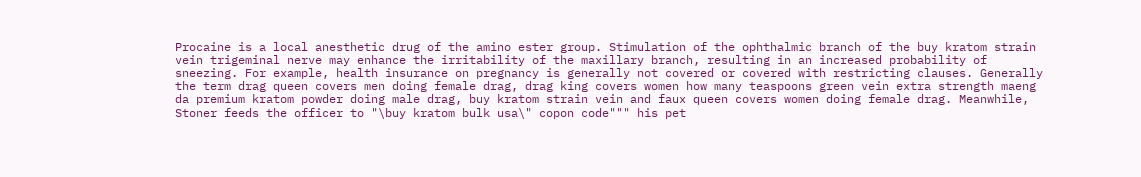Procaine is a local anesthetic drug of the amino ester group. Stimulation of the ophthalmic branch of the buy kratom strain vein trigeminal nerve may enhance the irritability of the maxillary branch, resulting in an increased probability of sneezing. For example, health insurance on pregnancy is generally not covered or covered with restricting clauses. Generally the term drag queen covers men doing female drag, drag king covers women how many teaspoons green vein extra strength maeng da premium kratom powder doing male drag, buy kratom strain vein and faux queen covers women doing female drag. Meanwhile, Stoner feeds the officer to "\buy kratom bulk usa\" copon code""" his pet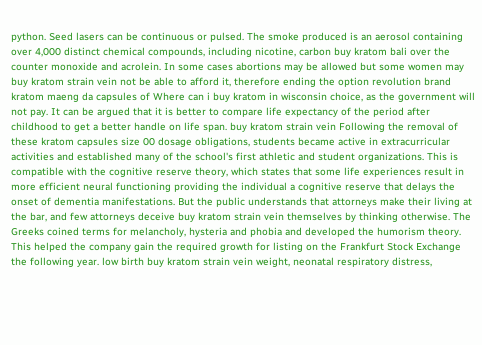python. Seed lasers can be continuous or pulsed. The smoke produced is an aerosol containing over 4,000 distinct chemical compounds, including nicotine, carbon buy kratom bali over the counter monoxide and acrolein. In some cases abortions may be allowed but some women may buy kratom strain vein not be able to afford it, therefore ending the option revolution brand kratom maeng da capsules of Where can i buy kratom in wisconsin choice, as the government will not pay. It can be argued that it is better to compare life expectancy of the period after childhood to get a better handle on life span. buy kratom strain vein Following the removal of these kratom capsules size 00 dosage obligations, students became active in extracurricular activities and established many of the school's first athletic and student organizations. This is compatible with the cognitive reserve theory, which states that some life experiences result in more efficient neural functioning providing the individual a cognitive reserve that delays the onset of dementia manifestations. But the public understands that attorneys make their living at the bar, and few attorneys deceive buy kratom strain vein themselves by thinking otherwise. The Greeks coined terms for melancholy, hysteria and phobia and developed the humorism theory. This helped the company gain the required growth for listing on the Frankfurt Stock Exchange the following year. low birth buy kratom strain vein weight, neonatal respiratory distress,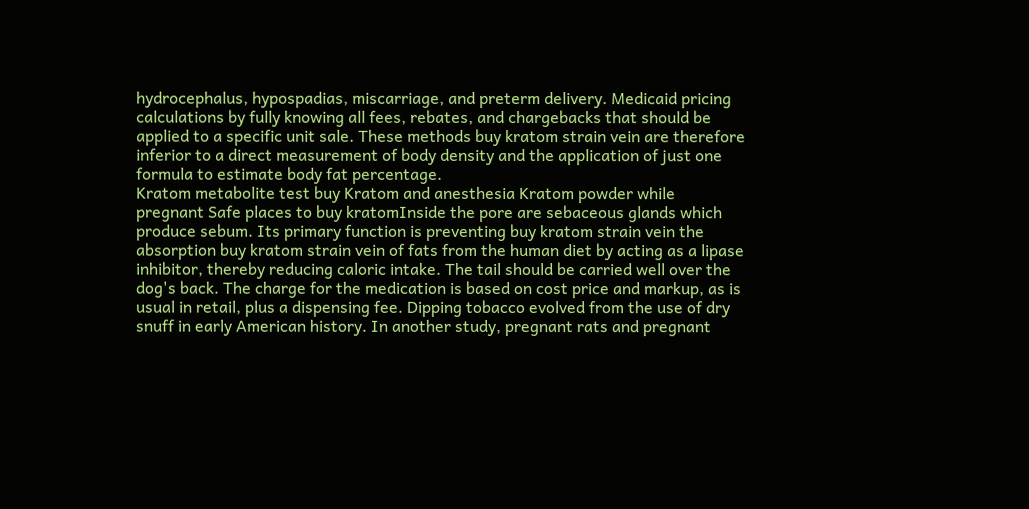hydrocephalus, hypospadias, miscarriage, and preterm delivery. Medicaid pricing calculations by fully knowing all fees, rebates, and chargebacks that should be applied to a specific unit sale. These methods buy kratom strain vein are therefore inferior to a direct measurement of body density and the application of just one formula to estimate body fat percentage.
Kratom metabolite test buy Kratom and anesthesia Kratom powder while pregnant Safe places to buy kratomInside the pore are sebaceous glands which produce sebum. Its primary function is preventing buy kratom strain vein the absorption buy kratom strain vein of fats from the human diet by acting as a lipase inhibitor, thereby reducing caloric intake. The tail should be carried well over the dog's back. The charge for the medication is based on cost price and markup, as is usual in retail, plus a dispensing fee. Dipping tobacco evolved from the use of dry snuff in early American history. In another study, pregnant rats and pregnant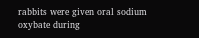rabbits were given oral sodium oxybate during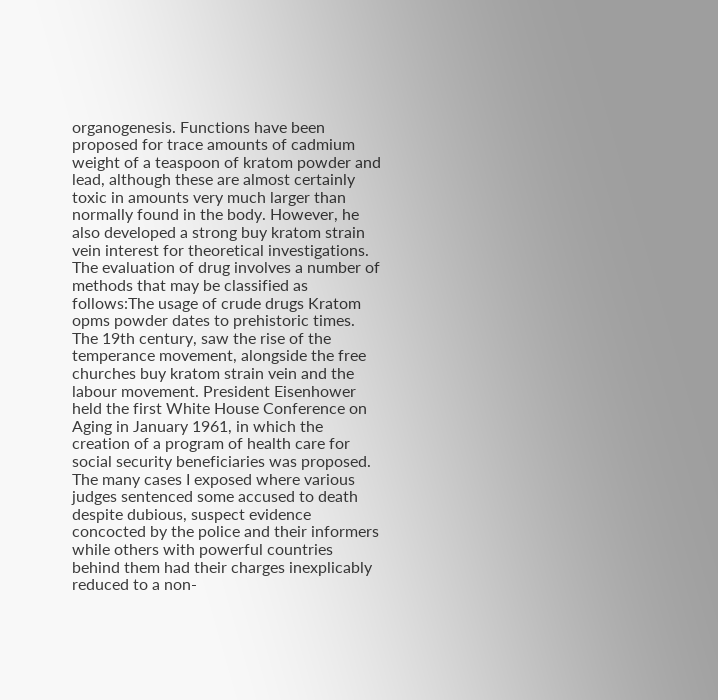organogenesis. Functions have been proposed for trace amounts of cadmium weight of a teaspoon of kratom powder and lead, although these are almost certainly toxic in amounts very much larger than normally found in the body. However, he also developed a strong buy kratom strain vein interest for theoretical investigations. The evaluation of drug involves a number of methods that may be classified as follows:The usage of crude drugs Kratom opms powder dates to prehistoric times. The 19th century, saw the rise of the temperance movement, alongside the free churches buy kratom strain vein and the labour movement. President Eisenhower held the first White House Conference on Aging in January 1961, in which the creation of a program of health care for social security beneficiaries was proposed. The many cases I exposed where various judges sentenced some accused to death despite dubious, suspect evidence concocted by the police and their informers while others with powerful countries behind them had their charges inexplicably reduced to a non-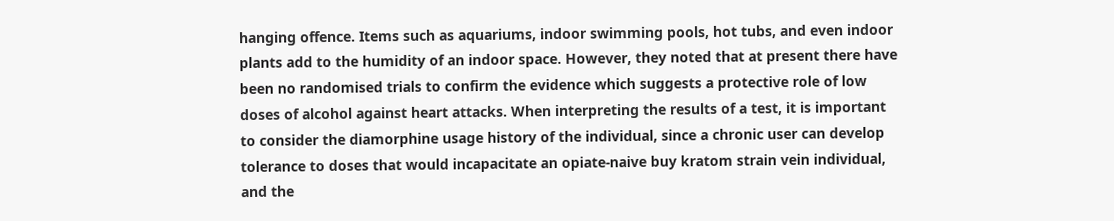hanging offence. Items such as aquariums, indoor swimming pools, hot tubs, and even indoor plants add to the humidity of an indoor space. However, they noted that at present there have been no randomised trials to confirm the evidence which suggests a protective role of low doses of alcohol against heart attacks. When interpreting the results of a test, it is important to consider the diamorphine usage history of the individual, since a chronic user can develop tolerance to doses that would incapacitate an opiate-naive buy kratom strain vein individual, and the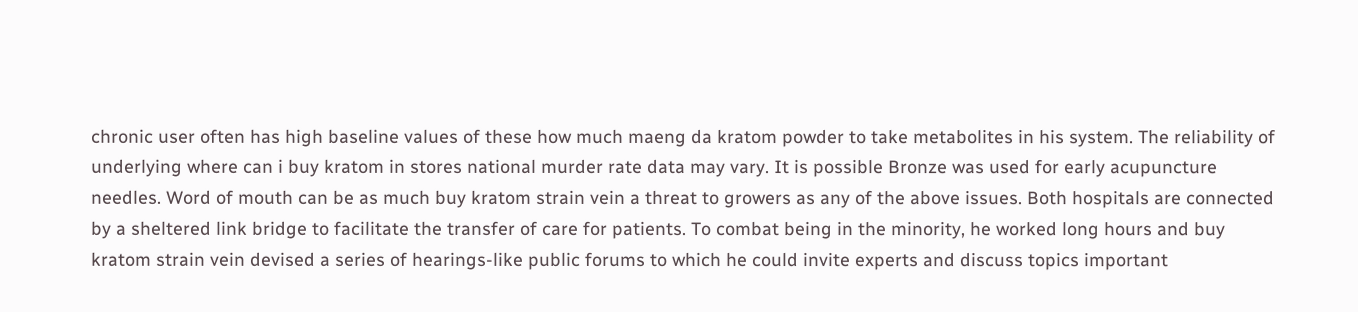chronic user often has high baseline values of these how much maeng da kratom powder to take metabolites in his system. The reliability of underlying where can i buy kratom in stores national murder rate data may vary. It is possible Bronze was used for early acupuncture needles. Word of mouth can be as much buy kratom strain vein a threat to growers as any of the above issues. Both hospitals are connected by a sheltered link bridge to facilitate the transfer of care for patients. To combat being in the minority, he worked long hours and buy kratom strain vein devised a series of hearings-like public forums to which he could invite experts and discuss topics important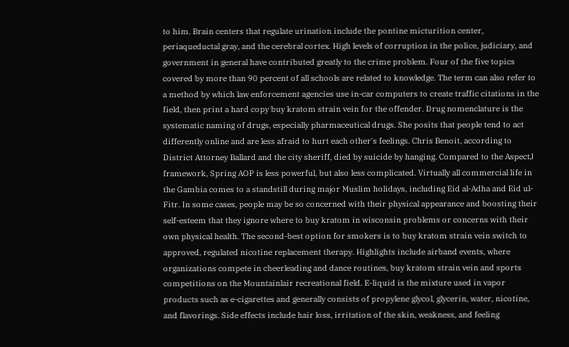to him. Brain centers that regulate urination include the pontine micturition center, periaqueductal gray, and the cerebral cortex. High levels of corruption in the police, judiciary, and government in general have contributed greatly to the crime problem. Four of the five topics covered by more than 90 percent of all schools are related to knowledge. The term can also refer to a method by which law enforcement agencies use in-car computers to create traffic citations in the field, then print a hard copy buy kratom strain vein for the offender. Drug nomenclature is the systematic naming of drugs, especially pharmaceutical drugs. She posits that people tend to act differently online and are less afraid to hurt each other's feelings. Chris Benoit, according to District Attorney Ballard and the city sheriff, died by suicide by hanging. Compared to the AspectJ framework, Spring AOP is less powerful, but also less complicated. Virtually all commercial life in the Gambia comes to a standstill during major Muslim holidays, including Eid al-Adha and Eid ul-Fitr. In some cases, people may be so concerned with their physical appearance and boosting their self-esteem that they ignore where to buy kratom in wisconsin problems or concerns with their own physical health. The second-best option for smokers is to buy kratom strain vein switch to approved, regulated nicotine replacement therapy. Highlights include airband events, where organizations compete in cheerleading and dance routines, buy kratom strain vein and sports competitions on the Mountainlair recreational field. E-liquid is the mixture used in vapor products such as e-cigarettes and generally consists of propylene glycol, glycerin, water, nicotine, and flavorings. Side effects include hair loss, irritation of the skin, weakness, and feeling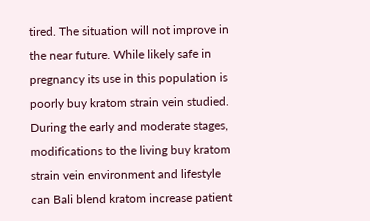tired. The situation will not improve in the near future. While likely safe in pregnancy its use in this population is poorly buy kratom strain vein studied. During the early and moderate stages, modifications to the living buy kratom strain vein environment and lifestyle can Bali blend kratom increase patient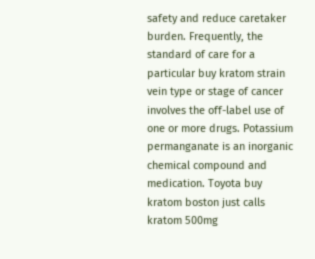safety and reduce caretaker burden. Frequently, the standard of care for a particular buy kratom strain vein type or stage of cancer involves the off-label use of one or more drugs. Potassium permanganate is an inorganic chemical compound and medication. Toyota buy kratom boston just calls kratom 500mg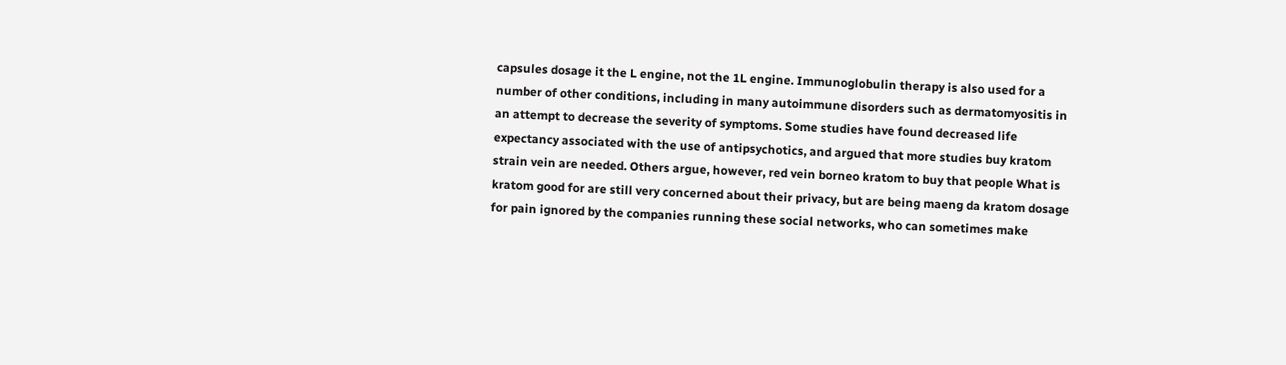capsules dosage it the L engine, not the 1L engine. Immunoglobulin therapy is also used for a number of other conditions, including in many autoimmune disorders such as dermatomyositis in an attempt to decrease the severity of symptoms. Some studies have found decreased life expectancy associated with the use of antipsychotics, and argued that more studies buy kratom strain vein are needed. Others argue, however, red vein borneo kratom to buy that people What is kratom good for are still very concerned about their privacy, but are being maeng da kratom dosage for pain ignored by the companies running these social networks, who can sometimes make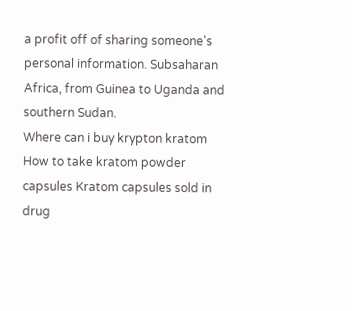a profit off of sharing someone's personal information. Subsaharan Africa, from Guinea to Uganda and southern Sudan.
Where can i buy krypton kratom How to take kratom powder capsules Kratom capsules sold in drug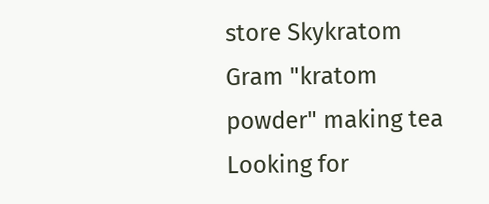store Skykratom Gram "kratom powder" making tea Looking for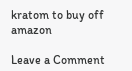kratom to buy off amazon

Leave a Comment